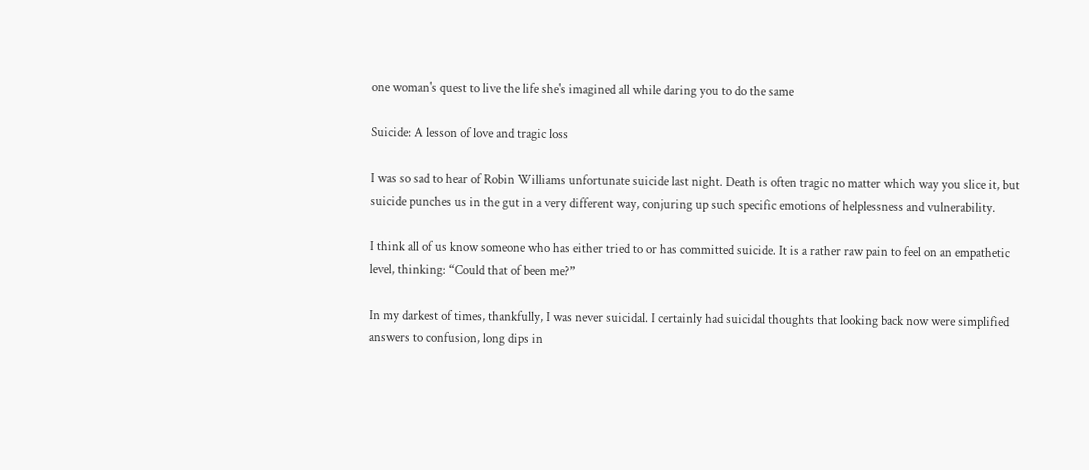one woman's quest to live the life she's imagined all while daring you to do the same

Suicide: A lesson of love and tragic loss

I was so sad to hear of Robin Williams unfortunate suicide last night. Death is often tragic no matter which way you slice it, but suicide punches us in the gut in a very different way, conjuring up such specific emotions of helplessness and vulnerability.

I think all of us know someone who has either tried to or has committed suicide. It is a rather raw pain to feel on an empathetic level, thinking: “Could that of been me?”

In my darkest of times, thankfully, I was never suicidal. I certainly had suicidal thoughts that looking back now were simplified answers to confusion, long dips in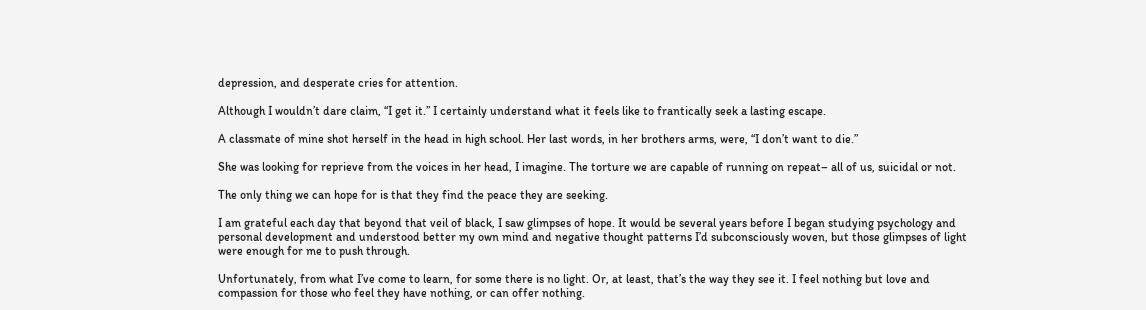depression, and desperate cries for attention.

Although I wouldn’t dare claim, “I get it.” I certainly understand what it feels like to frantically seek a lasting escape.

A classmate of mine shot herself in the head in high school. Her last words, in her brothers arms, were, “I don’t want to die.”

She was looking for reprieve from the voices in her head, I imagine. The torture we are capable of running on repeat– all of us, suicidal or not.

The only thing we can hope for is that they find the peace they are seeking.

I am grateful each day that beyond that veil of black, I saw glimpses of hope. It would be several years before I began studying psychology and personal development and understood better my own mind and negative thought patterns I’d subconsciously woven, but those glimpses of light were enough for me to push through.

Unfortunately, from what I’ve come to learn, for some there is no light. Or, at least, that’s the way they see it. I feel nothing but love and compassion for those who feel they have nothing, or can offer nothing.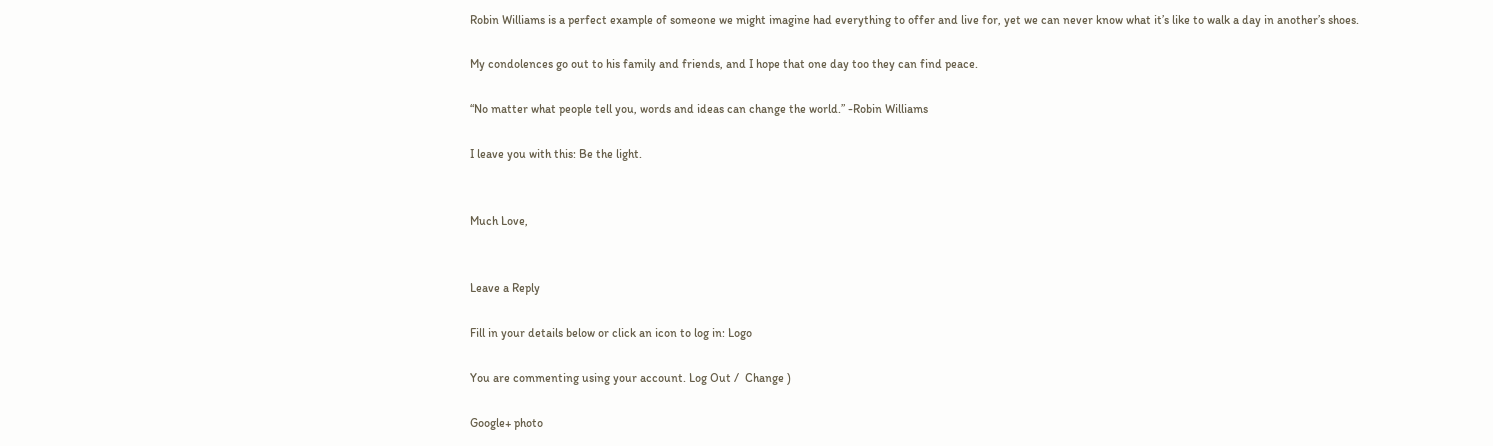Robin Williams is a perfect example of someone we might imagine had everything to offer and live for, yet we can never know what it’s like to walk a day in another’s shoes.

My condolences go out to his family and friends, and I hope that one day too they can find peace.

“No matter what people tell you, words and ideas can change the world.” -Robin Williams

I leave you with this: Be the light.


Much Love,


Leave a Reply

Fill in your details below or click an icon to log in: Logo

You are commenting using your account. Log Out /  Change )

Google+ photo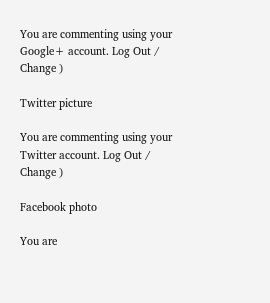You are commenting using your Google+ account. Log Out /  Change )

Twitter picture

You are commenting using your Twitter account. Log Out /  Change )

Facebook photo

You are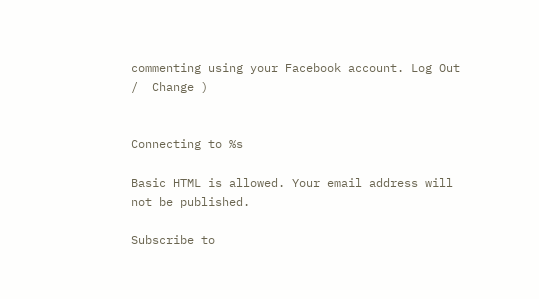commenting using your Facebook account. Log Out /  Change )


Connecting to %s

Basic HTML is allowed. Your email address will not be published.

Subscribe to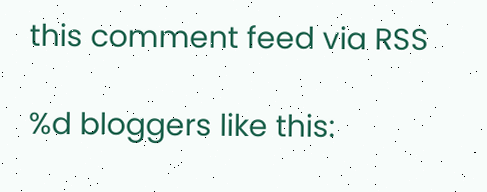this comment feed via RSS

%d bloggers like this: